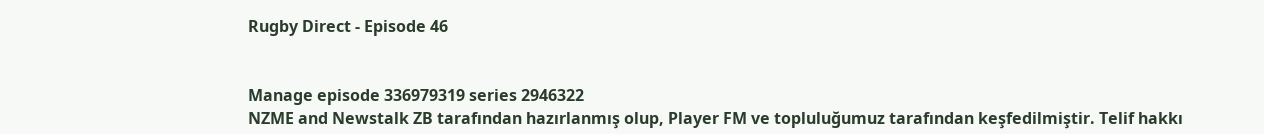Rugby Direct - Episode 46


Manage episode 336979319 series 2946322
NZME and Newstalk ZB tarafından hazırlanmış olup, Player FM ve topluluğumuz tarafından keşfedilmiştir. Telif hakkı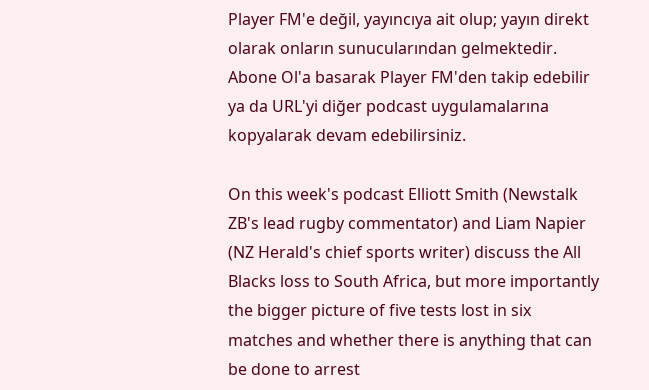Player FM'e değil, yayıncıya ait olup; yayın direkt olarak onların sunucularından gelmektedir. Abone Ol'a basarak Player FM'den takip edebilir ya da URL'yi diğer podcast uygulamalarına kopyalarak devam edebilirsiniz.

On this week's podcast Elliott Smith (Newstalk ZB's lead rugby commentator) and Liam Napier (NZ Herald's chief sports writer) discuss the All Blacks loss to South Africa, but more importantly the bigger picture of five tests lost in six matches and whether there is anything that can be done to arrest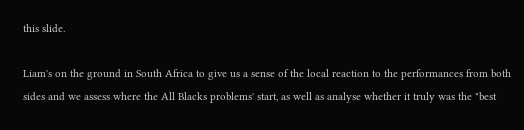this slide.

Liam's on the ground in South Africa to give us a sense of the local reaction to the performances from both sides and we assess where the All Blacks problems' start, as well as analyse whether it truly was the "best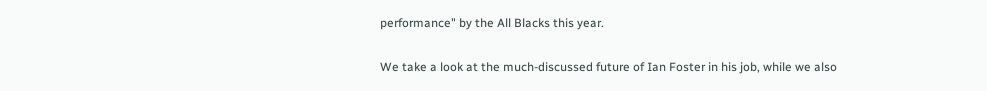performance" by the All Blacks this year.

We take a look at the much-discussed future of Ian Foster in his job, while we also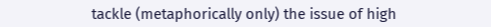tackle (metaphorically only) the issue of high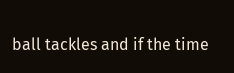ball tackles and if the time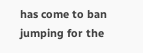has come to ban jumping for the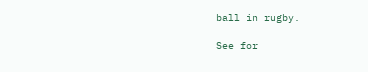ball in rugby.

See for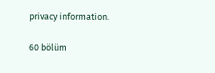privacy information.

60 bölüm